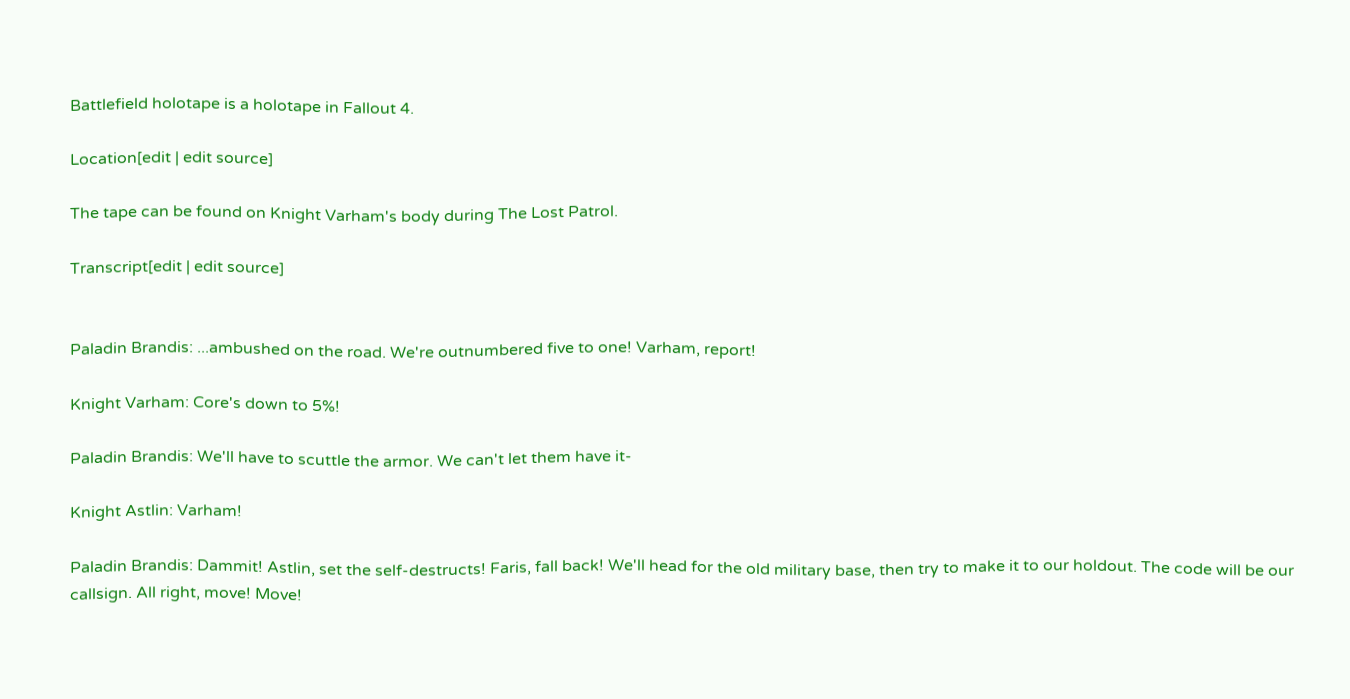Battlefield holotape is a holotape in Fallout 4.

Location[edit | edit source]

The tape can be found on Knight Varham's body during The Lost Patrol.

Transcript[edit | edit source]


Paladin Brandis: ...ambushed on the road. We're outnumbered five to one! Varham, report!

Knight Varham: Core's down to 5%!

Paladin Brandis: We'll have to scuttle the armor. We can't let them have it-

Knight Astlin: Varham!

Paladin Brandis: Dammit! Astlin, set the self-destructs! Faris, fall back! We'll head for the old military base, then try to make it to our holdout. The code will be our callsign. All right, move! Move!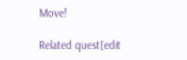Move!

Related quest[edit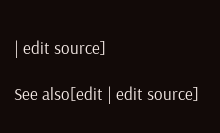| edit source]

See also[edit | edit source]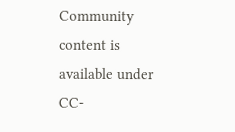Community content is available under CC-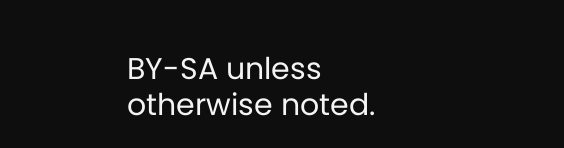BY-SA unless otherwise noted.